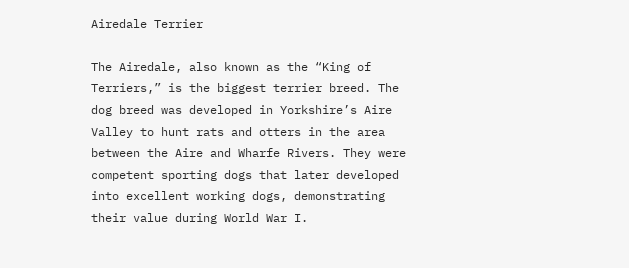Airedale Terrier

The Airedale, also known as the “King of Terriers,” is the biggest terrier breed. The dog breed was developed in Yorkshire’s Aire Valley to hunt rats and otters in the area between the Aire and Wharfe Rivers. They were competent sporting dogs that later developed into excellent working dogs, demonstrating their value during World War I.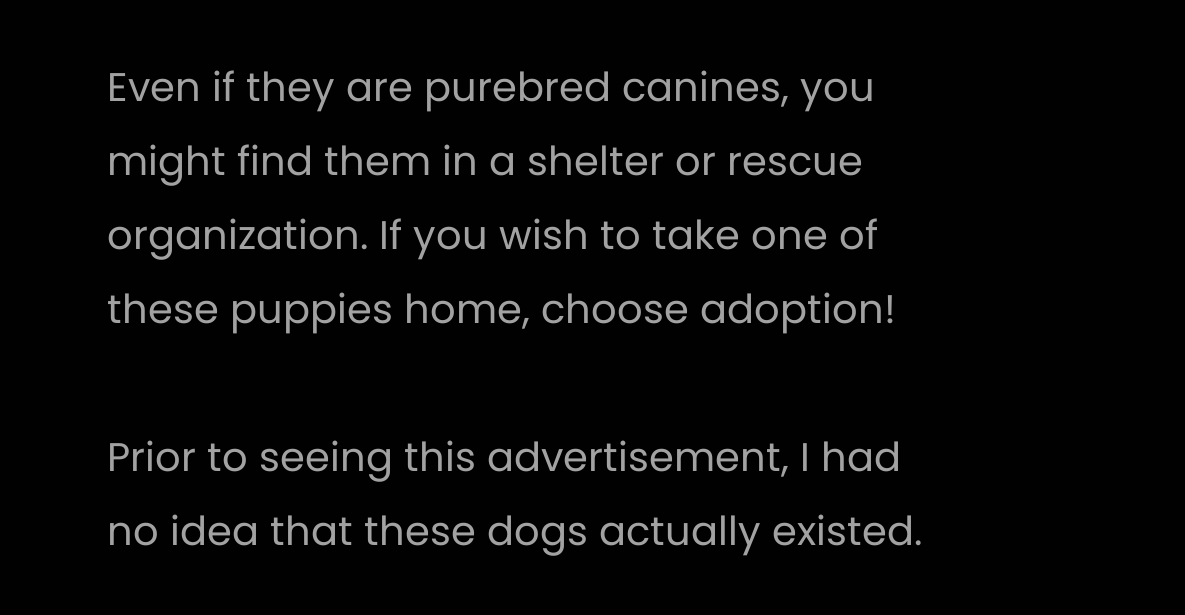Even if they are purebred canines, you might find them in a shelter or rescue organization. If you wish to take one of these puppies home, choose adoption!

Prior to seeing this advertisement, I had no idea that these dogs actually existed.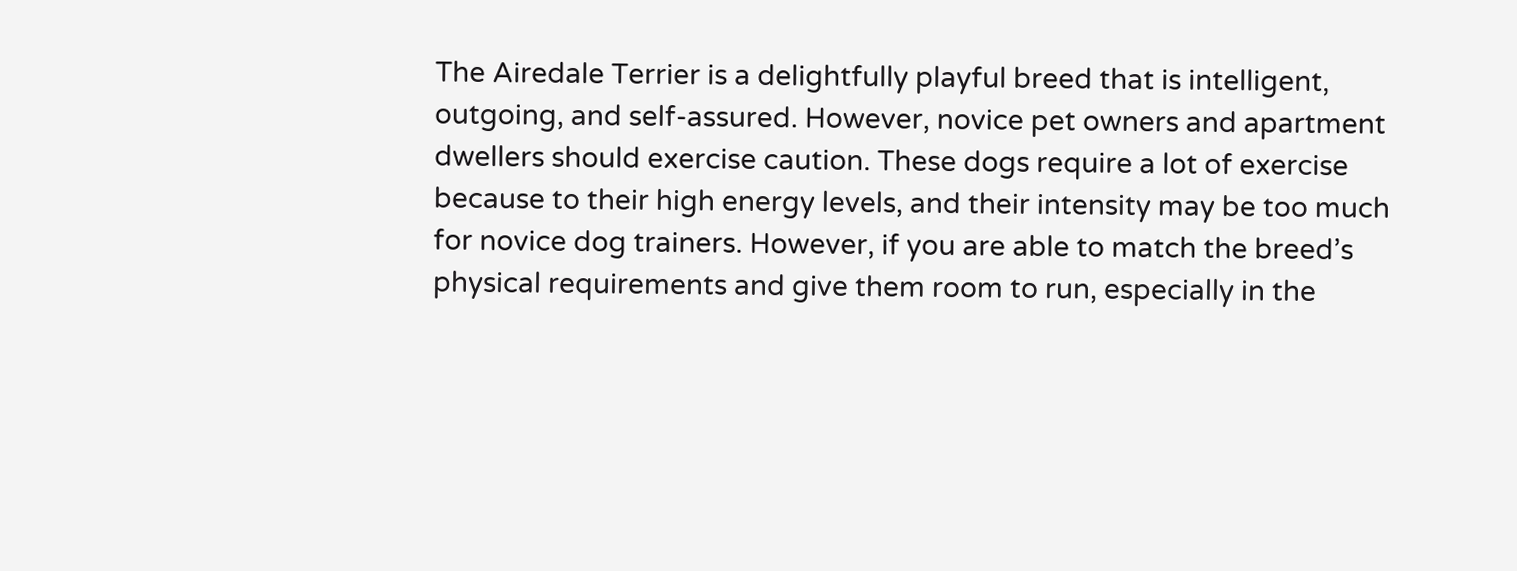The Airedale Terrier is a delightfully playful breed that is intelligent, outgoing, and self-assured. However, novice pet owners and apartment dwellers should exercise caution. These dogs require a lot of exercise because to their high energy levels, and their intensity may be too much for novice dog trainers. However, if you are able to match the breed’s physical requirements and give them room to run, especially in the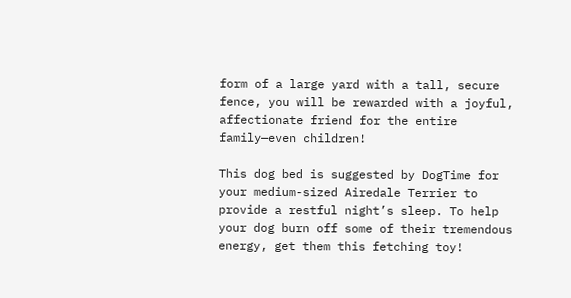form of a large yard with a tall, secure fence, you will be rewarded with a joyful, affectionate friend for the entire family—even children!

This dog bed is suggested by DogTime for your medium-sized Airedale Terrier to provide a restful night’s sleep. To help your dog burn off some of their tremendous energy, get them this fetching toy!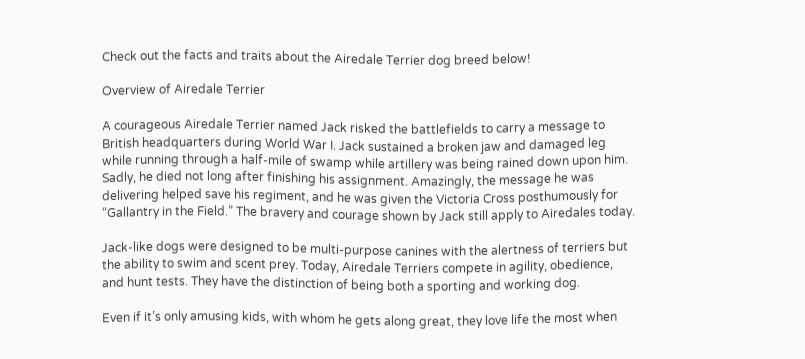Check out the facts and traits about the Airedale Terrier dog breed below!

Overview of Airedale Terrier

A courageous Airedale Terrier named Jack risked the battlefields to carry a message to British headquarters during World War I. Jack sustained a broken jaw and damaged leg while running through a half-mile of swamp while artillery was being rained down upon him. Sadly, he died not long after finishing his assignment. Amazingly, the message he was delivering helped save his regiment, and he was given the Victoria Cross posthumously for “Gallantry in the Field.” The bravery and courage shown by Jack still apply to Airedales today.

Jack-like dogs were designed to be multi-purpose canines with the alertness of terriers but the ability to swim and scent prey. Today, Airedale Terriers compete in agility, obedience, and hunt tests. They have the distinction of being both a sporting and working dog.

Even if it’s only amusing kids, with whom he gets along great, they love life the most when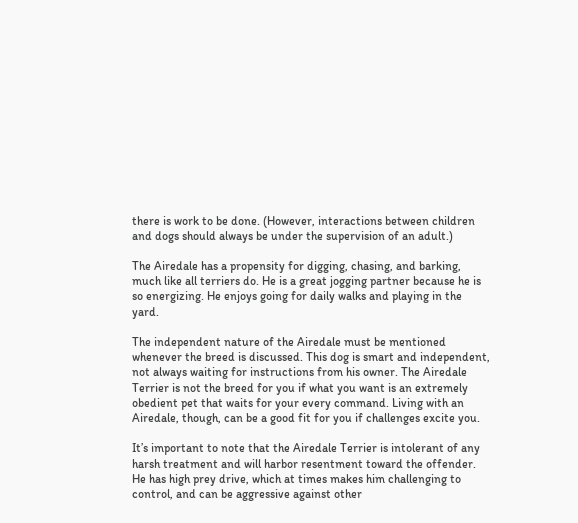there is work to be done. (However, interactions between children and dogs should always be under the supervision of an adult.)

The Airedale has a propensity for digging, chasing, and barking, much like all terriers do. He is a great jogging partner because he is so energizing. He enjoys going for daily walks and playing in the yard.

The independent nature of the Airedale must be mentioned whenever the breed is discussed. This dog is smart and independent, not always waiting for instructions from his owner. The Airedale Terrier is not the breed for you if what you want is an extremely obedient pet that waits for your every command. Living with an Airedale, though, can be a good fit for you if challenges excite you.

It’s important to note that the Airedale Terrier is intolerant of any harsh treatment and will harbor resentment toward the offender. He has high prey drive, which at times makes him challenging to control, and can be aggressive against other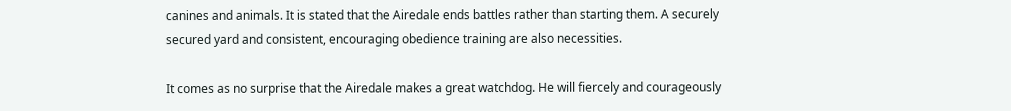canines and animals. It is stated that the Airedale ends battles rather than starting them. A securely secured yard and consistent, encouraging obedience training are also necessities.

It comes as no surprise that the Airedale makes a great watchdog. He will fiercely and courageously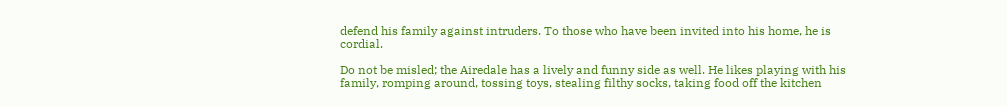defend his family against intruders. To those who have been invited into his home, he is cordial.

Do not be misled; the Airedale has a lively and funny side as well. He likes playing with his family, romping around, tossing toys, stealing filthy socks, taking food off the kitchen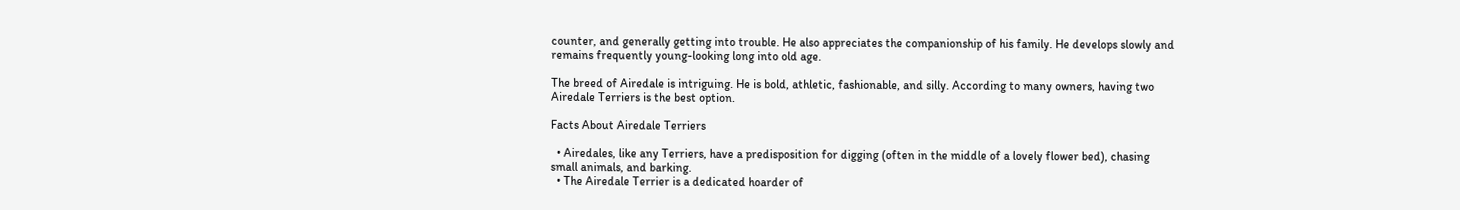counter, and generally getting into trouble. He also appreciates the companionship of his family. He develops slowly and remains frequently young-looking long into old age.

The breed of Airedale is intriguing. He is bold, athletic, fashionable, and silly. According to many owners, having two Airedale Terriers is the best option.

Facts About Airedale Terriers

  • Airedales, like any Terriers, have a predisposition for digging (often in the middle of a lovely flower bed), chasing small animals, and barking.
  • The Airedale Terrier is a dedicated hoarder of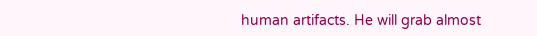human artifacts. He will grab almost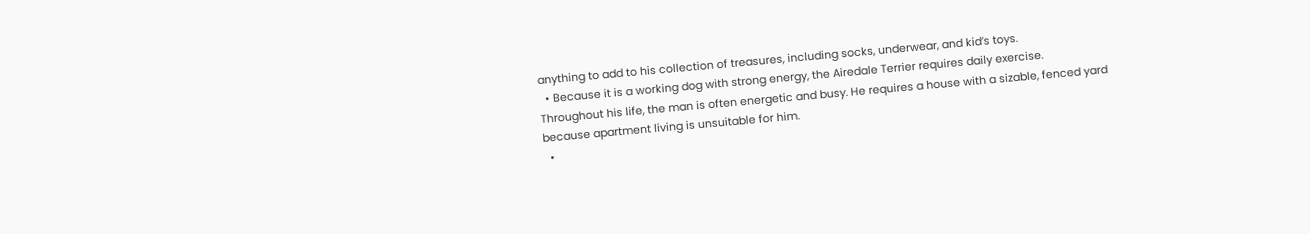anything to add to his collection of treasures, including socks, underwear, and kid’s toys.
  • Because it is a working dog with strong energy, the Airedale Terrier requires daily exercise. Throughout his life, the man is often energetic and busy. He requires a house with a sizable, fenced yard because apartment living is unsuitable for him.
  •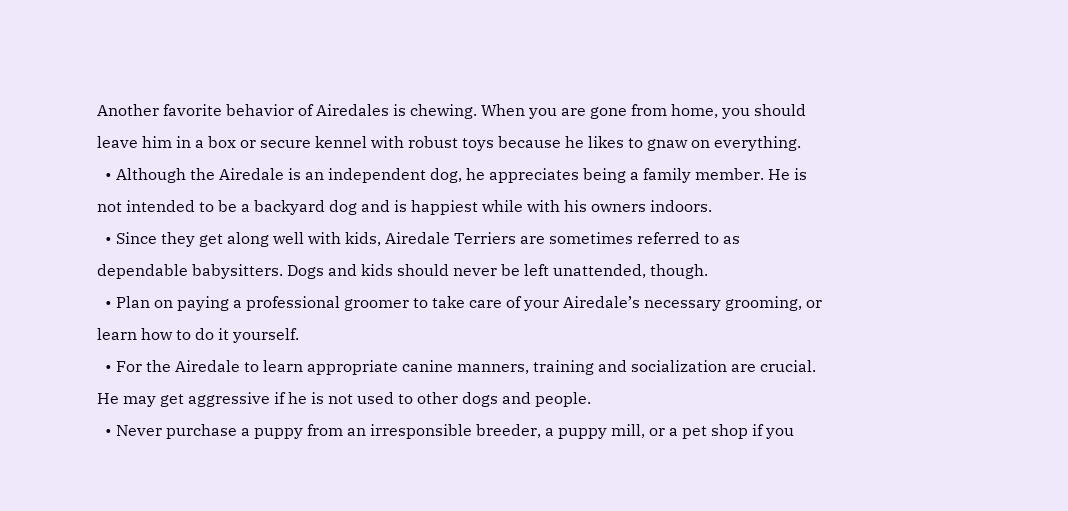Another favorite behavior of Airedales is chewing. When you are gone from home, you should leave him in a box or secure kennel with robust toys because he likes to gnaw on everything.
  • Although the Airedale is an independent dog, he appreciates being a family member. He is not intended to be a backyard dog and is happiest while with his owners indoors.
  • Since they get along well with kids, Airedale Terriers are sometimes referred to as dependable babysitters. Dogs and kids should never be left unattended, though.
  • Plan on paying a professional groomer to take care of your Airedale’s necessary grooming, or learn how to do it yourself.
  • For the Airedale to learn appropriate canine manners, training and socialization are crucial. He may get aggressive if he is not used to other dogs and people.
  • Never purchase a puppy from an irresponsible breeder, a puppy mill, or a pet shop if you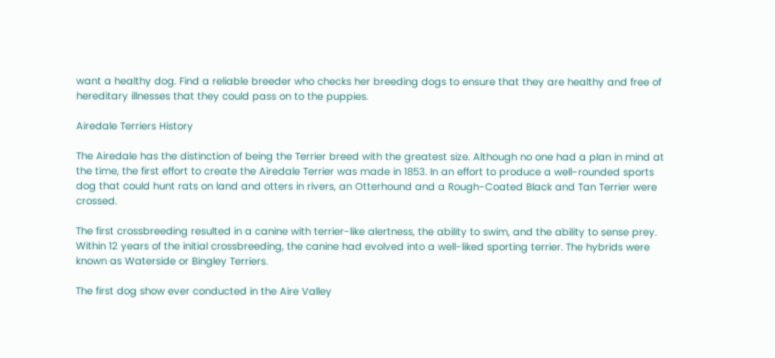want a healthy dog. Find a reliable breeder who checks her breeding dogs to ensure that they are healthy and free of hereditary illnesses that they could pass on to the puppies.

Airedale Terriers History

The Airedale has the distinction of being the Terrier breed with the greatest size. Although no one had a plan in mind at the time, the first effort to create the Airedale Terrier was made in 1853. In an effort to produce a well-rounded sports dog that could hunt rats on land and otters in rivers, an Otterhound and a Rough-Coated Black and Tan Terrier were crossed.

The first crossbreeding resulted in a canine with terrier-like alertness, the ability to swim, and the ability to sense prey. Within 12 years of the initial crossbreeding, the canine had evolved into a well-liked sporting terrier. The hybrids were known as Waterside or Bingley Terriers.

The first dog show ever conducted in the Aire Valley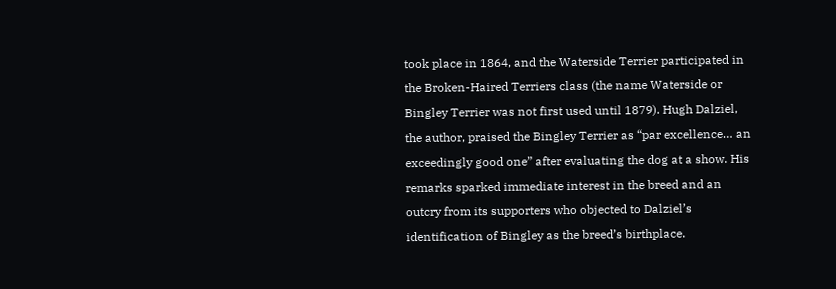took place in 1864, and the Waterside Terrier participated in the Broken-Haired Terriers class (the name Waterside or Bingley Terrier was not first used until 1879). Hugh Dalziel, the author, praised the Bingley Terrier as “par excellence… an exceedingly good one” after evaluating the dog at a show. His remarks sparked immediate interest in the breed and an outcry from its supporters who objected to Dalziel’s identification of Bingley as the breed’s birthplace.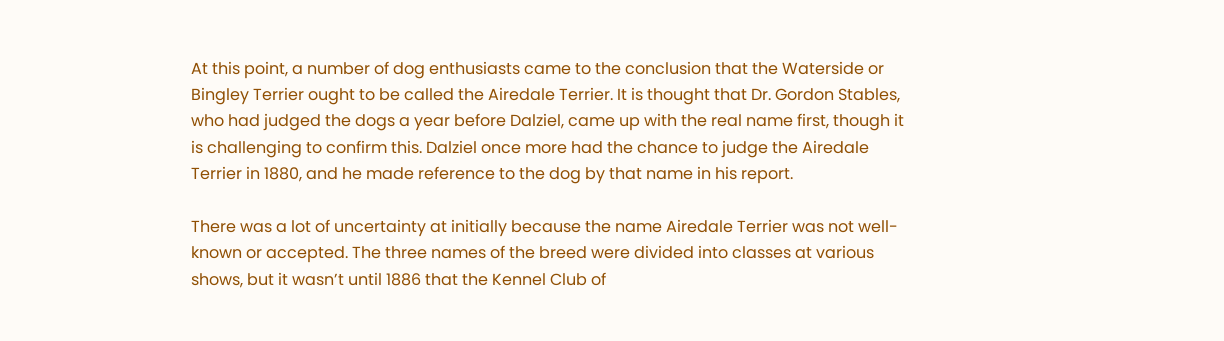At this point, a number of dog enthusiasts came to the conclusion that the Waterside or Bingley Terrier ought to be called the Airedale Terrier. It is thought that Dr. Gordon Stables, who had judged the dogs a year before Dalziel, came up with the real name first, though it is challenging to confirm this. Dalziel once more had the chance to judge the Airedale Terrier in 1880, and he made reference to the dog by that name in his report.

There was a lot of uncertainty at initially because the name Airedale Terrier was not well-known or accepted. The three names of the breed were divided into classes at various shows, but it wasn’t until 1886 that the Kennel Club of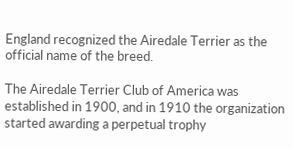England recognized the Airedale Terrier as the official name of the breed.

The Airedale Terrier Club of America was established in 1900, and in 1910 the organization started awarding a perpetual trophy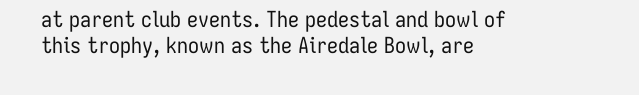at parent club events. The pedestal and bowl of this trophy, known as the Airedale Bowl, are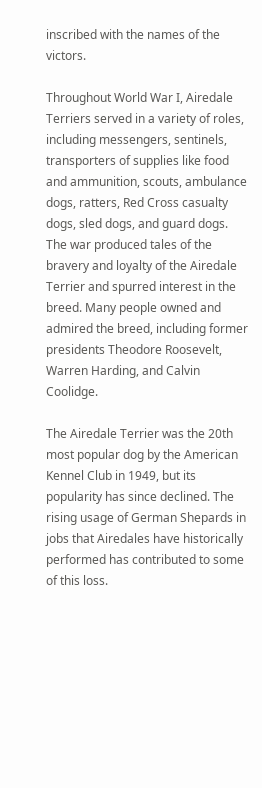inscribed with the names of the victors.

Throughout World War I, Airedale Terriers served in a variety of roles, including messengers, sentinels, transporters of supplies like food and ammunition, scouts, ambulance dogs, ratters, Red Cross casualty dogs, sled dogs, and guard dogs. The war produced tales of the bravery and loyalty of the Airedale Terrier and spurred interest in the breed. Many people owned and admired the breed, including former presidents Theodore Roosevelt, Warren Harding, and Calvin Coolidge.

The Airedale Terrier was the 20th most popular dog by the American Kennel Club in 1949, but its popularity has since declined. The rising usage of German Shepards in jobs that Airedales have historically performed has contributed to some of this loss.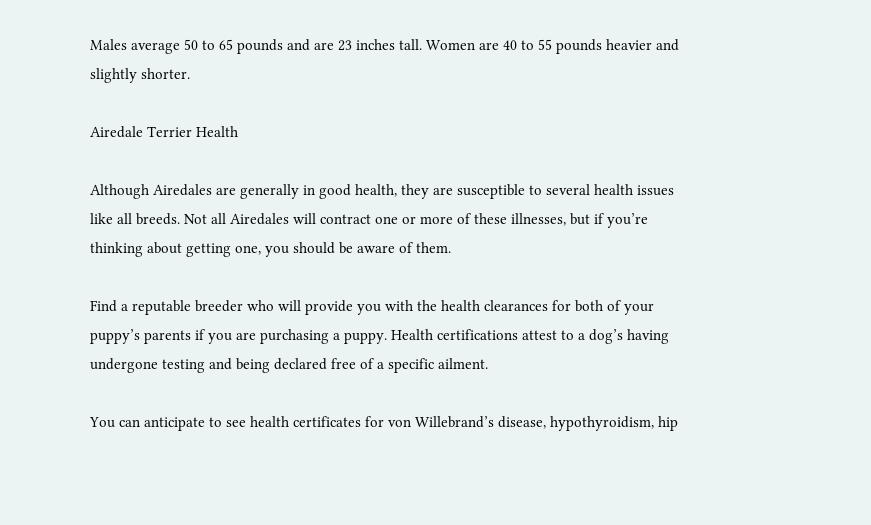Males average 50 to 65 pounds and are 23 inches tall. Women are 40 to 55 pounds heavier and slightly shorter.

Airedale Terrier Health

Although Airedales are generally in good health, they are susceptible to several health issues like all breeds. Not all Airedales will contract one or more of these illnesses, but if you’re thinking about getting one, you should be aware of them.

Find a reputable breeder who will provide you with the health clearances for both of your puppy’s parents if you are purchasing a puppy. Health certifications attest to a dog’s having undergone testing and being declared free of a specific ailment.

You can anticipate to see health certificates for von Willebrand’s disease, hypothyroidism, hip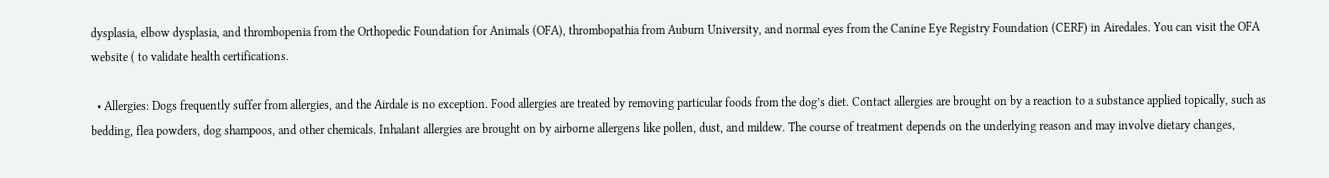dysplasia, elbow dysplasia, and thrombopenia from the Orthopedic Foundation for Animals (OFA), thrombopathia from Auburn University, and normal eyes from the Canine Eye Registry Foundation (CERF) in Airedales. You can visit the OFA website ( to validate health certifications.

  • Allergies: Dogs frequently suffer from allergies, and the Airdale is no exception. Food allergies are treated by removing particular foods from the dog’s diet. Contact allergies are brought on by a reaction to a substance applied topically, such as bedding, flea powders, dog shampoos, and other chemicals. Inhalant allergies are brought on by airborne allergens like pollen, dust, and mildew. The course of treatment depends on the underlying reason and may involve dietary changes,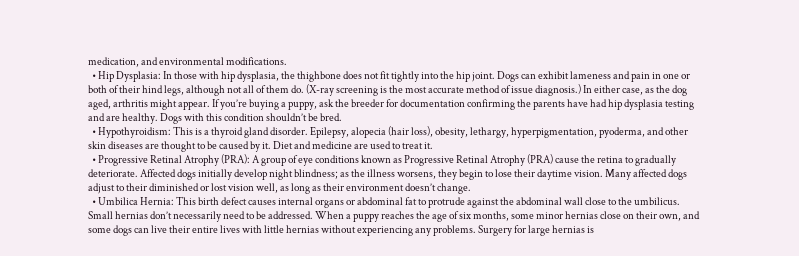medication, and environmental modifications.
  • Hip Dysplasia: In those with hip dysplasia, the thighbone does not fit tightly into the hip joint. Dogs can exhibit lameness and pain in one or both of their hind legs, although not all of them do. (X-ray screening is the most accurate method of issue diagnosis.) In either case, as the dog aged, arthritis might appear. If you’re buying a puppy, ask the breeder for documentation confirming the parents have had hip dysplasia testing and are healthy. Dogs with this condition shouldn’t be bred.
  • Hypothyroidism: This is a thyroid gland disorder. Epilepsy, alopecia (hair loss), obesity, lethargy, hyperpigmentation, pyoderma, and other skin diseases are thought to be caused by it. Diet and medicine are used to treat it.
  • Progressive Retinal Atrophy (PRA): A group of eye conditions known as Progressive Retinal Atrophy (PRA) cause the retina to gradually deteriorate. Affected dogs initially develop night blindness; as the illness worsens, they begin to lose their daytime vision. Many affected dogs adjust to their diminished or lost vision well, as long as their environment doesn’t change.
  • Umbilica Hernia: This birth defect causes internal organs or abdominal fat to protrude against the abdominal wall close to the umbilicus. Small hernias don’t necessarily need to be addressed. When a puppy reaches the age of six months, some minor hernias close on their own, and some dogs can live their entire lives with little hernias without experiencing any problems. Surgery for large hernias is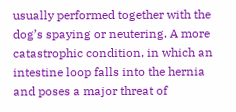usually performed together with the dog’s spaying or neutering. A more catastrophic condition, in which an intestine loop falls into the hernia and poses a major threat of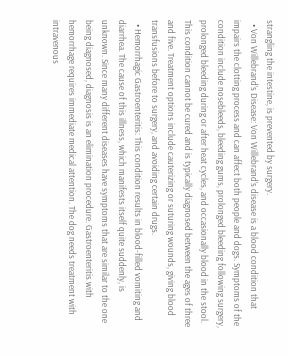strangling the intestine, is prevented by surgery.
  • Von Willebrand’s Disease: Von Willebrand’s disease is a blood condition that impairs the clotting process and can affect both people and dogs. Symptoms of the condition include nosebleeds, bleeding gums, prolonged bleeding following surgery, prolonged bleeding during or after heat cycles, and occasionally blood in the stool. This condition cannot be cured and is typically diagnosed between the ages of three and five. Treatment options include cauterizing or suturing wounds, giving blood transfusions before to surgery, and avoiding certain drugs.
  • Hemorrhagic Gastroenteritis: This condition results in blood-filled vomiting and diarrhea. The cause of this illness, which manifests itself quite suddenly, is unknown. Since many different diseases have symptoms that are similar to the one being diagnosed, diagnosis is an elimination procedure. Gastroenteritis with hemorrhage requires immediate medical attention. The dog needs treatment with intravenous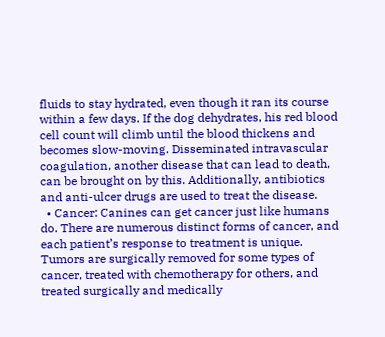fluids to stay hydrated, even though it ran its course within a few days. If the dog dehydrates, his red blood cell count will climb until the blood thickens and becomes slow-moving. Disseminated intravascular coagulation, another disease that can lead to death, can be brought on by this. Additionally, antibiotics and anti-ulcer drugs are used to treat the disease.
  • Cancer: Canines can get cancer just like humans do. There are numerous distinct forms of cancer, and each patient’s response to treatment is unique. Tumors are surgically removed for some types of cancer, treated with chemotherapy for others, and treated surgically and medically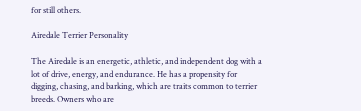for still others.

Airedale Terrier Personality

The Airedale is an energetic, athletic, and independent dog with a lot of drive, energy, and endurance. He has a propensity for digging, chasing, and barking, which are traits common to terrier breeds. Owners who are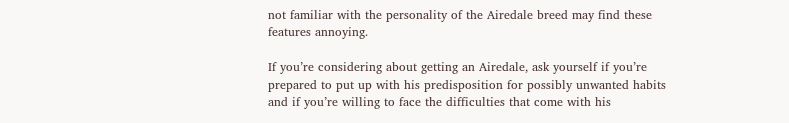not familiar with the personality of the Airedale breed may find these features annoying.

If you’re considering about getting an Airedale, ask yourself if you’re prepared to put up with his predisposition for possibly unwanted habits and if you’re willing to face the difficulties that come with his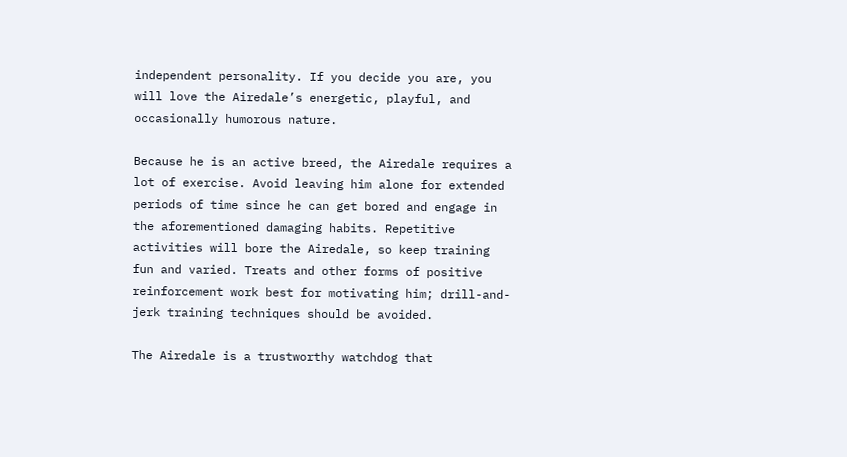independent personality. If you decide you are, you will love the Airedale’s energetic, playful, and occasionally humorous nature.

Because he is an active breed, the Airedale requires a lot of exercise. Avoid leaving him alone for extended periods of time since he can get bored and engage in the aforementioned damaging habits. Repetitive activities will bore the Airedale, so keep training fun and varied. Treats and other forms of positive reinforcement work best for motivating him; drill-and-jerk training techniques should be avoided.

The Airedale is a trustworthy watchdog that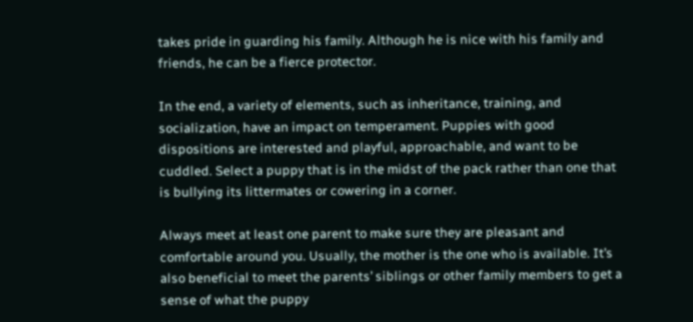takes pride in guarding his family. Although he is nice with his family and friends, he can be a fierce protector.

In the end, a variety of elements, such as inheritance, training, and socialization, have an impact on temperament. Puppies with good dispositions are interested and playful, approachable, and want to be cuddled. Select a puppy that is in the midst of the pack rather than one that is bullying its littermates or cowering in a corner.

Always meet at least one parent to make sure they are pleasant and comfortable around you. Usually, the mother is the one who is available. It’s also beneficial to meet the parents’ siblings or other family members to get a sense of what the puppy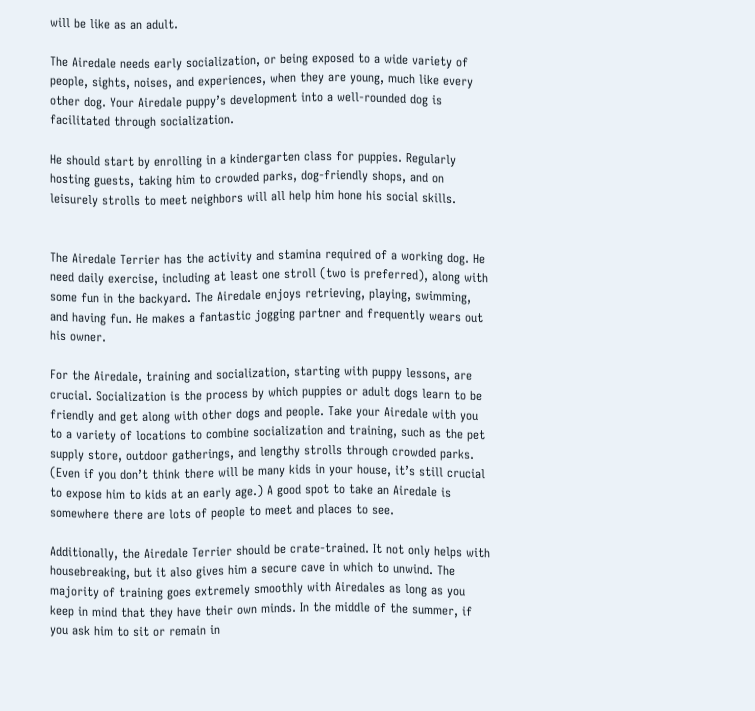will be like as an adult.

The Airedale needs early socialization, or being exposed to a wide variety of people, sights, noises, and experiences, when they are young, much like every other dog. Your Airedale puppy’s development into a well-rounded dog is facilitated through socialization.

He should start by enrolling in a kindergarten class for puppies. Regularly hosting guests, taking him to crowded parks, dog-friendly shops, and on leisurely strolls to meet neighbors will all help him hone his social skills.


The Airedale Terrier has the activity and stamina required of a working dog. He need daily exercise, including at least one stroll (two is preferred), along with some fun in the backyard. The Airedale enjoys retrieving, playing, swimming, and having fun. He makes a fantastic jogging partner and frequently wears out his owner.

For the Airedale, training and socialization, starting with puppy lessons, are crucial. Socialization is the process by which puppies or adult dogs learn to be friendly and get along with other dogs and people. Take your Airedale with you to a variety of locations to combine socialization and training, such as the pet supply store, outdoor gatherings, and lengthy strolls through crowded parks. (Even if you don’t think there will be many kids in your house, it’s still crucial to expose him to kids at an early age.) A good spot to take an Airedale is somewhere there are lots of people to meet and places to see.

Additionally, the Airedale Terrier should be crate-trained. It not only helps with housebreaking, but it also gives him a secure cave in which to unwind. The majority of training goes extremely smoothly with Airedales as long as you keep in mind that they have their own minds. In the middle of the summer, if you ask him to sit or remain in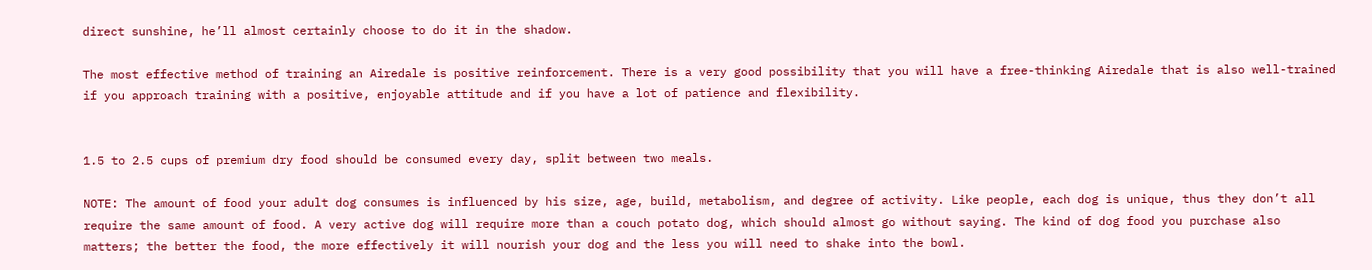direct sunshine, he’ll almost certainly choose to do it in the shadow.

The most effective method of training an Airedale is positive reinforcement. There is a very good possibility that you will have a free-thinking Airedale that is also well-trained if you approach training with a positive, enjoyable attitude and if you have a lot of patience and flexibility.


1.5 to 2.5 cups of premium dry food should be consumed every day, split between two meals.

NOTE: The amount of food your adult dog consumes is influenced by his size, age, build, metabolism, and degree of activity. Like people, each dog is unique, thus they don’t all require the same amount of food. A very active dog will require more than a couch potato dog, which should almost go without saying. The kind of dog food you purchase also matters; the better the food, the more effectively it will nourish your dog and the less you will need to shake into the bowl.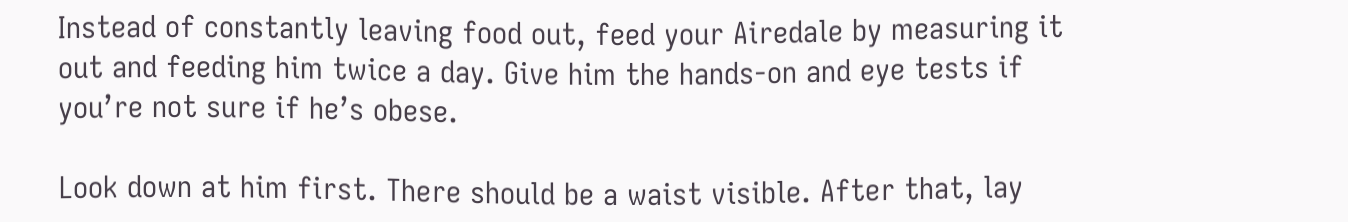Instead of constantly leaving food out, feed your Airedale by measuring it out and feeding him twice a day. Give him the hands-on and eye tests if you’re not sure if he’s obese.

Look down at him first. There should be a waist visible. After that, lay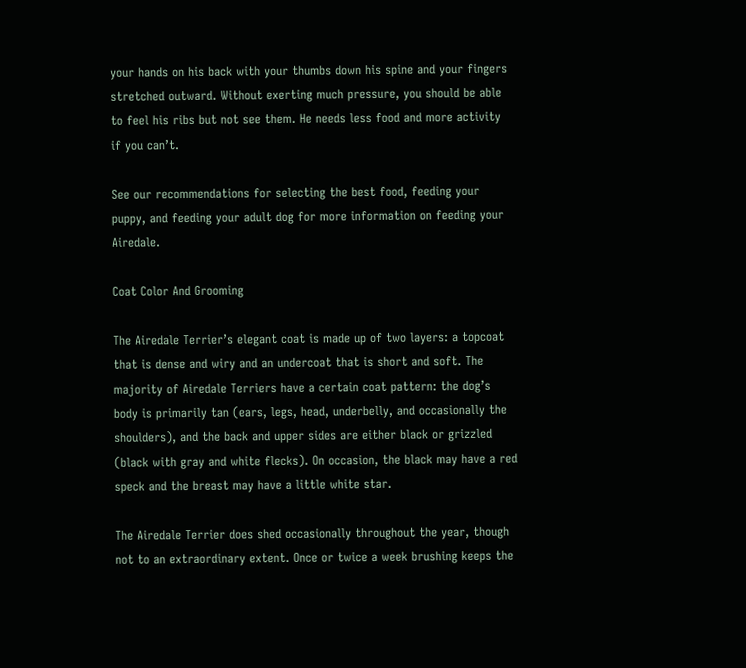your hands on his back with your thumbs down his spine and your fingers stretched outward. Without exerting much pressure, you should be able to feel his ribs but not see them. He needs less food and more activity if you can’t.

See our recommendations for selecting the best food, feeding your puppy, and feeding your adult dog for more information on feeding your Airedale.

Coat Color And Grooming

The Airedale Terrier’s elegant coat is made up of two layers: a topcoat that is dense and wiry and an undercoat that is short and soft. The majority of Airedale Terriers have a certain coat pattern: the dog’s body is primarily tan (ears, legs, head, underbelly, and occasionally the shoulders), and the back and upper sides are either black or grizzled (black with gray and white flecks). On occasion, the black may have a red speck and the breast may have a little white star.

The Airedale Terrier does shed occasionally throughout the year, though not to an extraordinary extent. Once or twice a week brushing keeps the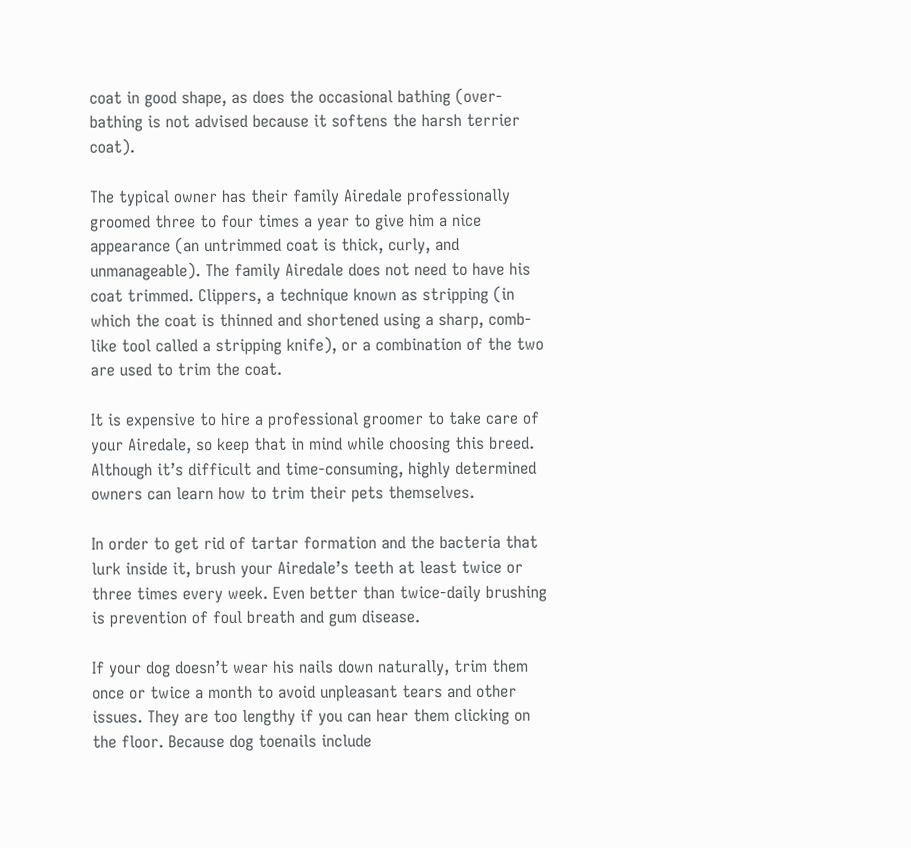coat in good shape, as does the occasional bathing (over-bathing is not advised because it softens the harsh terrier coat).

The typical owner has their family Airedale professionally groomed three to four times a year to give him a nice appearance (an untrimmed coat is thick, curly, and unmanageable). The family Airedale does not need to have his coat trimmed. Clippers, a technique known as stripping (in which the coat is thinned and shortened using a sharp, comb-like tool called a stripping knife), or a combination of the two are used to trim the coat.

It is expensive to hire a professional groomer to take care of your Airedale, so keep that in mind while choosing this breed. Although it’s difficult and time-consuming, highly determined owners can learn how to trim their pets themselves.

In order to get rid of tartar formation and the bacteria that lurk inside it, brush your Airedale’s teeth at least twice or three times every week. Even better than twice-daily brushing is prevention of foul breath and gum disease.

If your dog doesn’t wear his nails down naturally, trim them once or twice a month to avoid unpleasant tears and other issues. They are too lengthy if you can hear them clicking on the floor. Because dog toenails include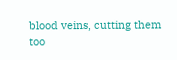blood veins, cutting them too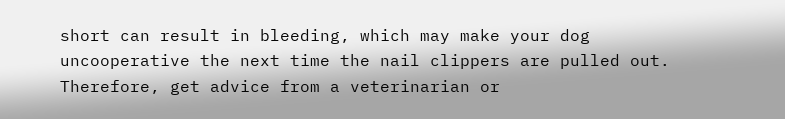short can result in bleeding, which may make your dog uncooperative the next time the nail clippers are pulled out. Therefore, get advice from a veterinarian or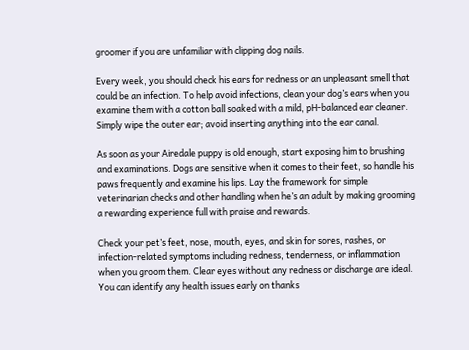groomer if you are unfamiliar with clipping dog nails.

Every week, you should check his ears for redness or an unpleasant smell that could be an infection. To help avoid infections, clean your dog’s ears when you examine them with a cotton ball soaked with a mild, pH-balanced ear cleaner. Simply wipe the outer ear; avoid inserting anything into the ear canal.

As soon as your Airedale puppy is old enough, start exposing him to brushing and examinations. Dogs are sensitive when it comes to their feet, so handle his paws frequently and examine his lips. Lay the framework for simple veterinarian checks and other handling when he’s an adult by making grooming a rewarding experience full with praise and rewards.

Check your pet’s feet, nose, mouth, eyes, and skin for sores, rashes, or infection-related symptoms including redness, tenderness, or inflammation when you groom them. Clear eyes without any redness or discharge are ideal. You can identify any health issues early on thanks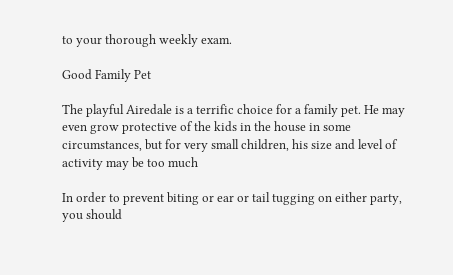to your thorough weekly exam.

Good Family Pet

The playful Airedale is a terrific choice for a family pet. He may even grow protective of the kids in the house in some circumstances, but for very small children, his size and level of activity may be too much

In order to prevent biting or ear or tail tugging on either party, you should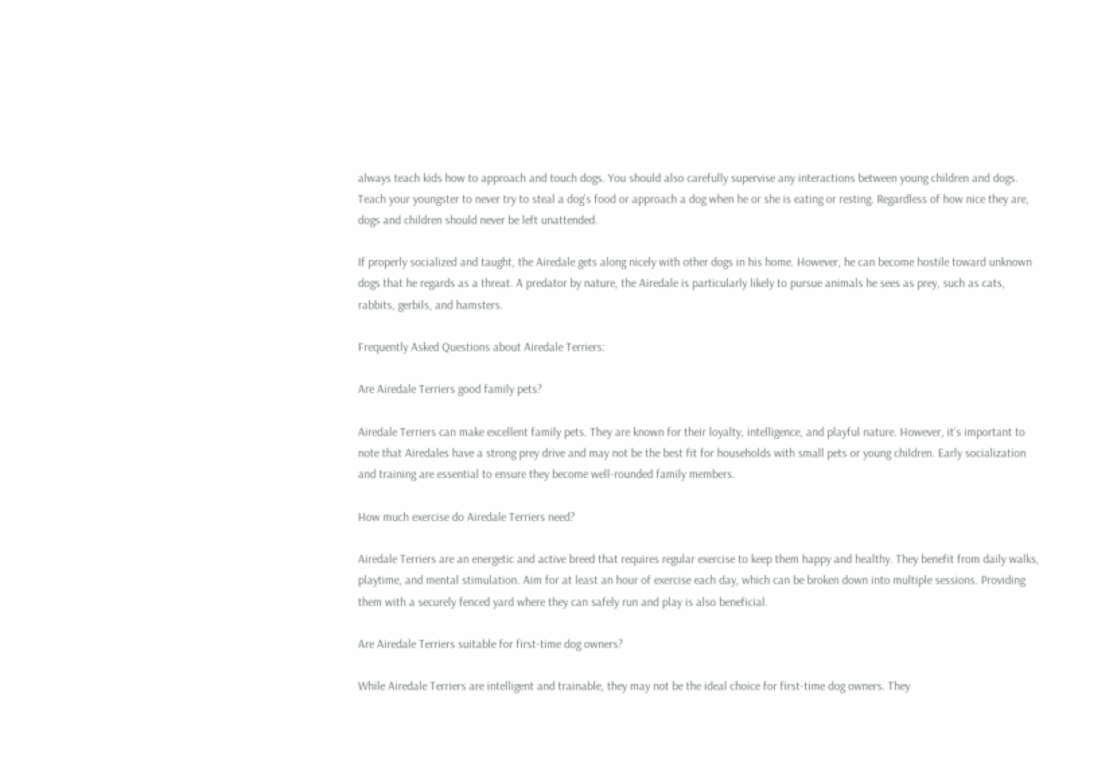always teach kids how to approach and touch dogs. You should also carefully supervise any interactions between young children and dogs. Teach your youngster to never try to steal a dog’s food or approach a dog when he or she is eating or resting. Regardless of how nice they are, dogs and children should never be left unattended.

If properly socialized and taught, the Airedale gets along nicely with other dogs in his home. However, he can become hostile toward unknown dogs that he regards as a threat. A predator by nature, the Airedale is particularly likely to pursue animals he sees as prey, such as cats, rabbits, gerbils, and hamsters.

Frequently Asked Questions about Airedale Terriers:

Are Airedale Terriers good family pets?

Airedale Terriers can make excellent family pets. They are known for their loyalty, intelligence, and playful nature. However, it’s important to note that Airedales have a strong prey drive and may not be the best fit for households with small pets or young children. Early socialization and training are essential to ensure they become well-rounded family members.

How much exercise do Airedale Terriers need?

Airedale Terriers are an energetic and active breed that requires regular exercise to keep them happy and healthy. They benefit from daily walks, playtime, and mental stimulation. Aim for at least an hour of exercise each day, which can be broken down into multiple sessions. Providing them with a securely fenced yard where they can safely run and play is also beneficial.

Are Airedale Terriers suitable for first-time dog owners?

While Airedale Terriers are intelligent and trainable, they may not be the ideal choice for first-time dog owners. They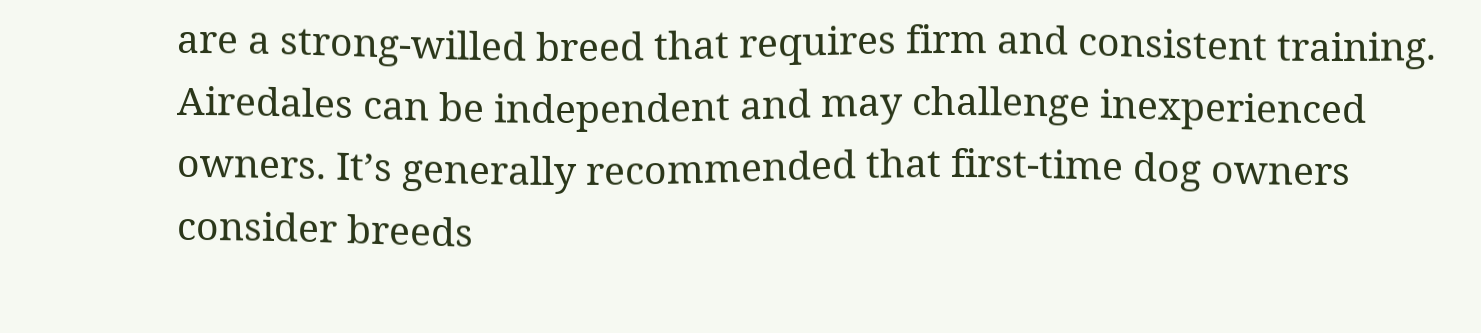are a strong-willed breed that requires firm and consistent training. Airedales can be independent and may challenge inexperienced owners. It’s generally recommended that first-time dog owners consider breeds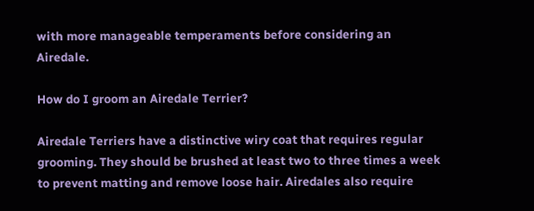with more manageable temperaments before considering an Airedale.

How do I groom an Airedale Terrier?

Airedale Terriers have a distinctive wiry coat that requires regular grooming. They should be brushed at least two to three times a week to prevent matting and remove loose hair. Airedales also require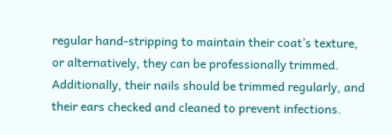regular hand-stripping to maintain their coat’s texture, or alternatively, they can be professionally trimmed. Additionally, their nails should be trimmed regularly, and their ears checked and cleaned to prevent infections.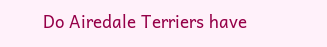Do Airedale Terriers have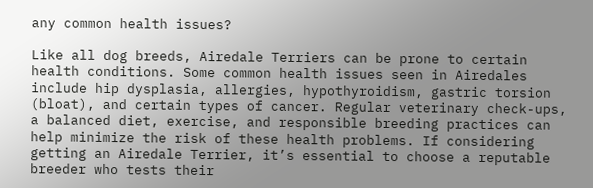any common health issues?

Like all dog breeds, Airedale Terriers can be prone to certain health conditions. Some common health issues seen in Airedales include hip dysplasia, allergies, hypothyroidism, gastric torsion (bloat), and certain types of cancer. Regular veterinary check-ups, a balanced diet, exercise, and responsible breeding practices can help minimize the risk of these health problems. If considering getting an Airedale Terrier, it’s essential to choose a reputable breeder who tests their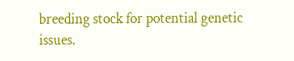breeding stock for potential genetic issues.